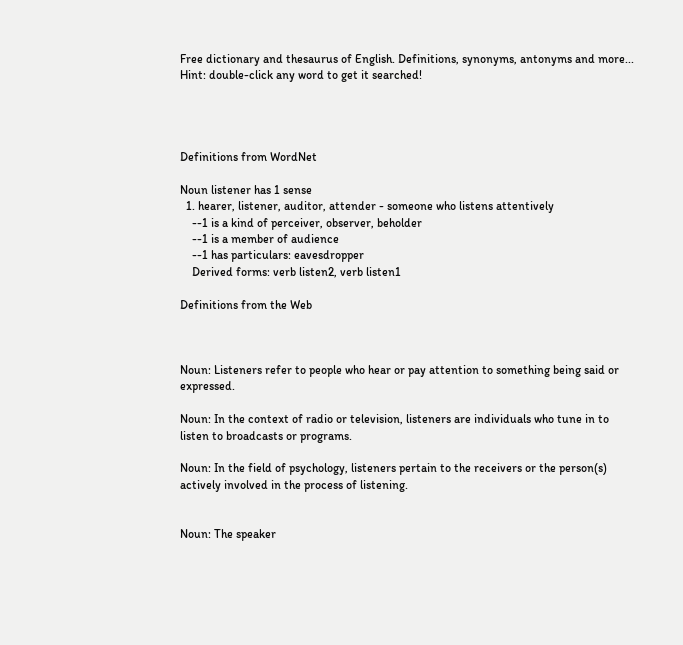Free dictionary and thesaurus of English. Definitions, synonyms, antonyms and more...
Hint: double-click any word to get it searched!




Definitions from WordNet

Noun listener has 1 sense
  1. hearer, listener, auditor, attender - someone who listens attentively
    --1 is a kind of perceiver, observer, beholder
    --1 is a member of audience
    --1 has particulars: eavesdropper
    Derived forms: verb listen2, verb listen1

Definitions from the Web



Noun: Listeners refer to people who hear or pay attention to something being said or expressed.

Noun: In the context of radio or television, listeners are individuals who tune in to listen to broadcasts or programs.

Noun: In the field of psychology, listeners pertain to the receivers or the person(s) actively involved in the process of listening.


Noun: The speaker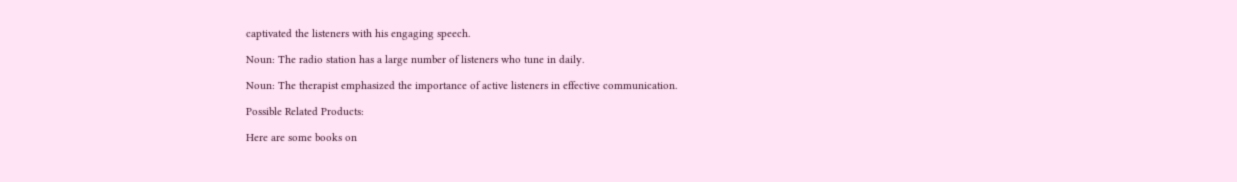captivated the listeners with his engaging speech.

Noun: The radio station has a large number of listeners who tune in daily.

Noun: The therapist emphasized the importance of active listeners in effective communication.

Possible Related Products:

Here are some books on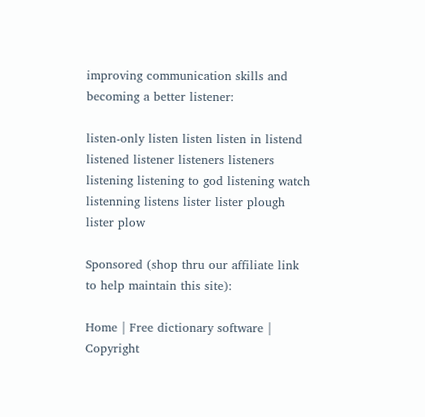improving communication skills and becoming a better listener:

listen-only listen listen listen in listend listened listener listeners listeners listening listening to god listening watch listenning listens lister lister plough lister plow

Sponsored (shop thru our affiliate link to help maintain this site):

Home | Free dictionary software | Copyright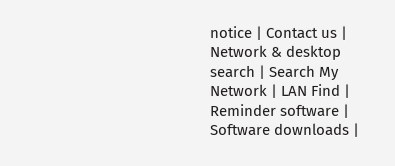notice | Contact us | Network & desktop search | Search My Network | LAN Find | Reminder software | Software downloads |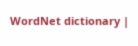WordNet dictionary |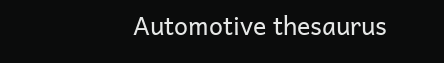Automotive thesaurus